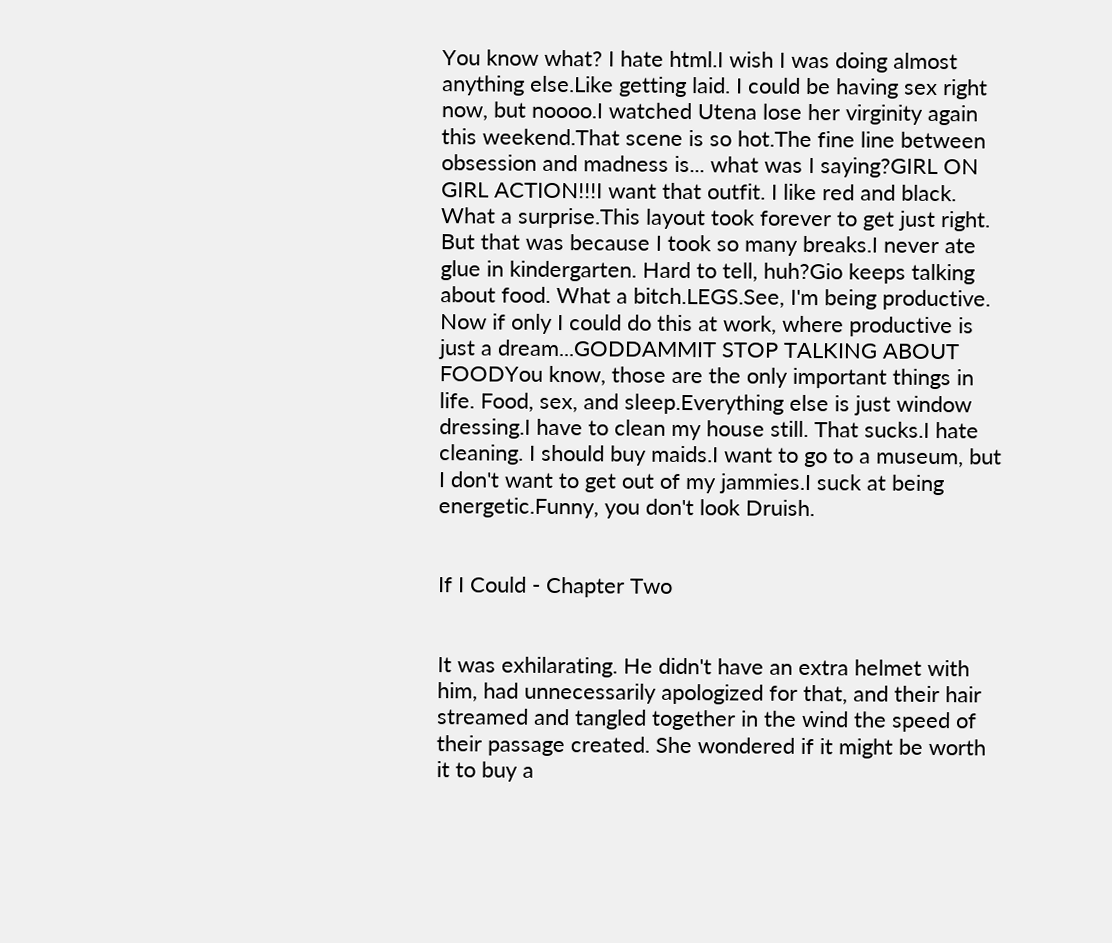You know what? I hate html.I wish I was doing almost anything else.Like getting laid. I could be having sex right now, but noooo.I watched Utena lose her virginity again this weekend.That scene is so hot.The fine line between obsession and madness is... what was I saying?GIRL ON GIRL ACTION!!!I want that outfit. I like red and black. What a surprise.This layout took forever to get just right. But that was because I took so many breaks.I never ate glue in kindergarten. Hard to tell, huh?Gio keeps talking about food. What a bitch.LEGS.See, I'm being productive. Now if only I could do this at work, where productive is just a dream...GODDAMMIT STOP TALKING ABOUT FOODYou know, those are the only important things in life. Food, sex, and sleep.Everything else is just window dressing.I have to clean my house still. That sucks.I hate cleaning. I should buy maids.I want to go to a museum, but I don't want to get out of my jammies.I suck at being energetic.Funny, you don't look Druish.


If I Could - Chapter Two


It was exhilarating. He didn't have an extra helmet with him, had unnecessarily apologized for that, and their hair streamed and tangled together in the wind the speed of their passage created. She wondered if it might be worth it to buy a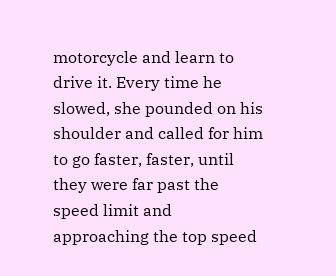motorcycle and learn to drive it. Every time he slowed, she pounded on his shoulder and called for him to go faster, faster, until they were far past the speed limit and approaching the top speed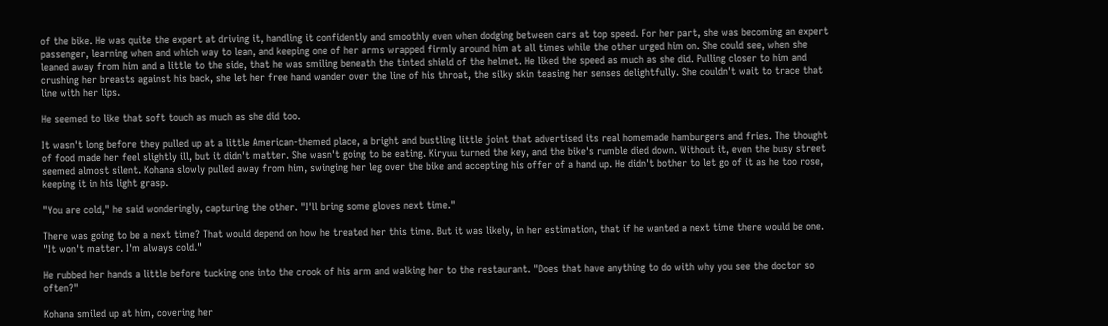of the bike. He was quite the expert at driving it, handling it confidently and smoothly even when dodging between cars at top speed. For her part, she was becoming an expert passenger, learning when and which way to lean, and keeping one of her arms wrapped firmly around him at all times while the other urged him on. She could see, when she leaned away from him and a little to the side, that he was smiling beneath the tinted shield of the helmet. He liked the speed as much as she did. Pulling closer to him and crushing her breasts against his back, she let her free hand wander over the line of his throat, the silky skin teasing her senses delightfully. She couldn't wait to trace that line with her lips.

He seemed to like that soft touch as much as she did too.

It wasn't long before they pulled up at a little American-themed place, a bright and bustling little joint that advertised its real homemade hamburgers and fries. The thought of food made her feel slightly ill, but it didn't matter. She wasn't going to be eating. Kiryuu turned the key, and the bike's rumble died down. Without it, even the busy street seemed almost silent. Kohana slowly pulled away from him, swinging her leg over the bike and accepting his offer of a hand up. He didn't bother to let go of it as he too rose, keeping it in his light grasp.

"You are cold," he said wonderingly, capturing the other. "I'll bring some gloves next time."

There was going to be a next time? That would depend on how he treated her this time. But it was likely, in her estimation, that if he wanted a next time there would be one. "It won't matter. I'm always cold."

He rubbed her hands a little before tucking one into the crook of his arm and walking her to the restaurant. "Does that have anything to do with why you see the doctor so often?"

Kohana smiled up at him, covering her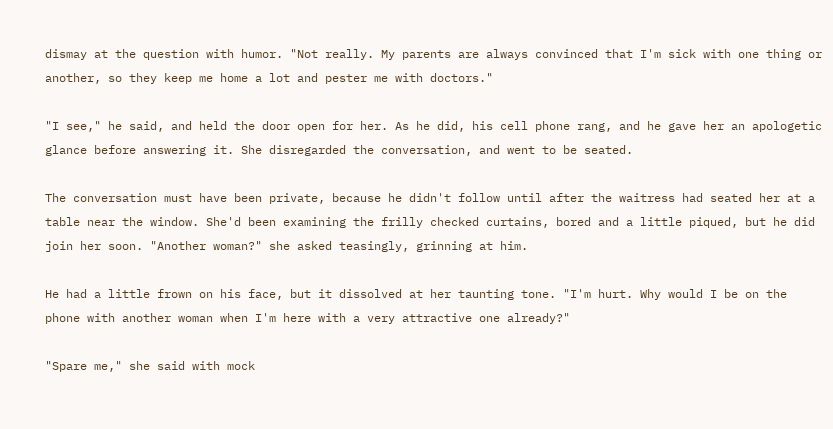dismay at the question with humor. "Not really. My parents are always convinced that I'm sick with one thing or another, so they keep me home a lot and pester me with doctors."

"I see," he said, and held the door open for her. As he did, his cell phone rang, and he gave her an apologetic glance before answering it. She disregarded the conversation, and went to be seated.

The conversation must have been private, because he didn't follow until after the waitress had seated her at a table near the window. She'd been examining the frilly checked curtains, bored and a little piqued, but he did join her soon. "Another woman?" she asked teasingly, grinning at him.

He had a little frown on his face, but it dissolved at her taunting tone. "I'm hurt. Why would I be on the phone with another woman when I'm here with a very attractive one already?"

"Spare me," she said with mock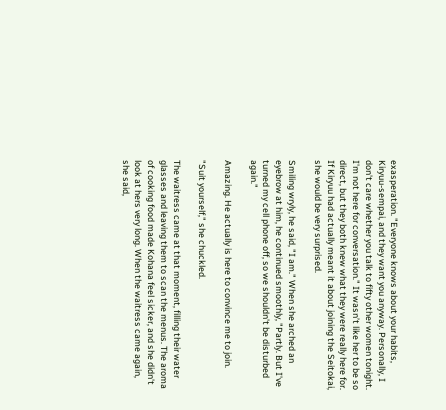exasperation. "Everyone knows about your habits, Kiryuu-sempai, and they want you anyway. Personally, I don't care whether you talk to fifty other women tonight. I'm not here for conversation." It wasn’t like her to be so direct, but they both knew what they were really here for. If Kiryuu had actually meant it about joining the Seitokai, she would be very surprised.

Smiling wryly, he said, "I am." When she arched an eyebrow at him, he continued smoothly, "Partly. But I've turned my cell phone off, so we shouldn't be disturbed again."

Amazing. He actually is here to convince me to join.

"Suit yourself," she chuckled.

The waitress came at that moment, filling their water glasses and leaving them to scan the menus. The aroma of cooking food made Kohana feel sicker, and she didn't look at hers very long. When the waitress came again, she said,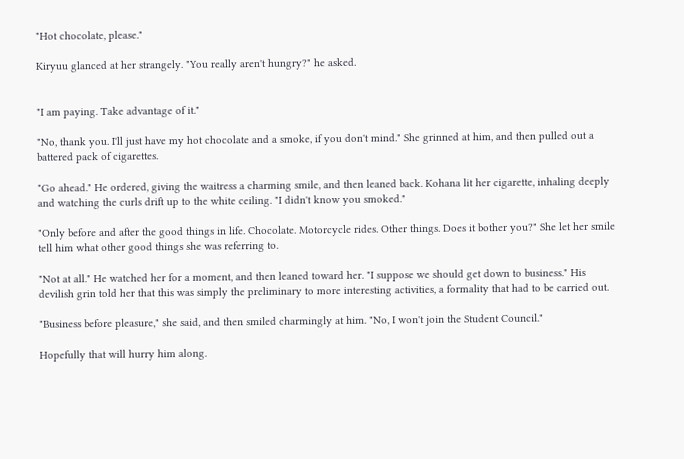"Hot chocolate, please."

Kiryuu glanced at her strangely. "You really aren't hungry?" he asked.


"I am paying. Take advantage of it."

"No, thank you. I'll just have my hot chocolate and a smoke, if you don't mind." She grinned at him, and then pulled out a battered pack of cigarettes.

"Go ahead." He ordered, giving the waitress a charming smile, and then leaned back. Kohana lit her cigarette, inhaling deeply and watching the curls drift up to the white ceiling. "I didn't know you smoked."

"Only before and after the good things in life. Chocolate. Motorcycle rides. Other things. Does it bother you?" She let her smile tell him what other good things she was referring to.

"Not at all." He watched her for a moment, and then leaned toward her. "I suppose we should get down to business." His devilish grin told her that this was simply the preliminary to more interesting activities, a formality that had to be carried out.

"Business before pleasure," she said, and then smiled charmingly at him. "No, I won't join the Student Council."

Hopefully that will hurry him along.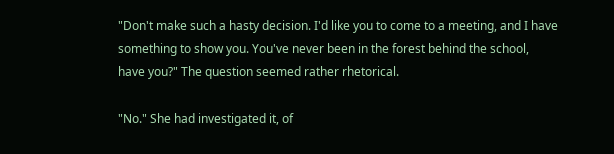"Don't make such a hasty decision. I'd like you to come to a meeting, and I have something to show you. You've never been in the forest behind the school, have you?" The question seemed rather rhetorical.

"No." She had investigated it, of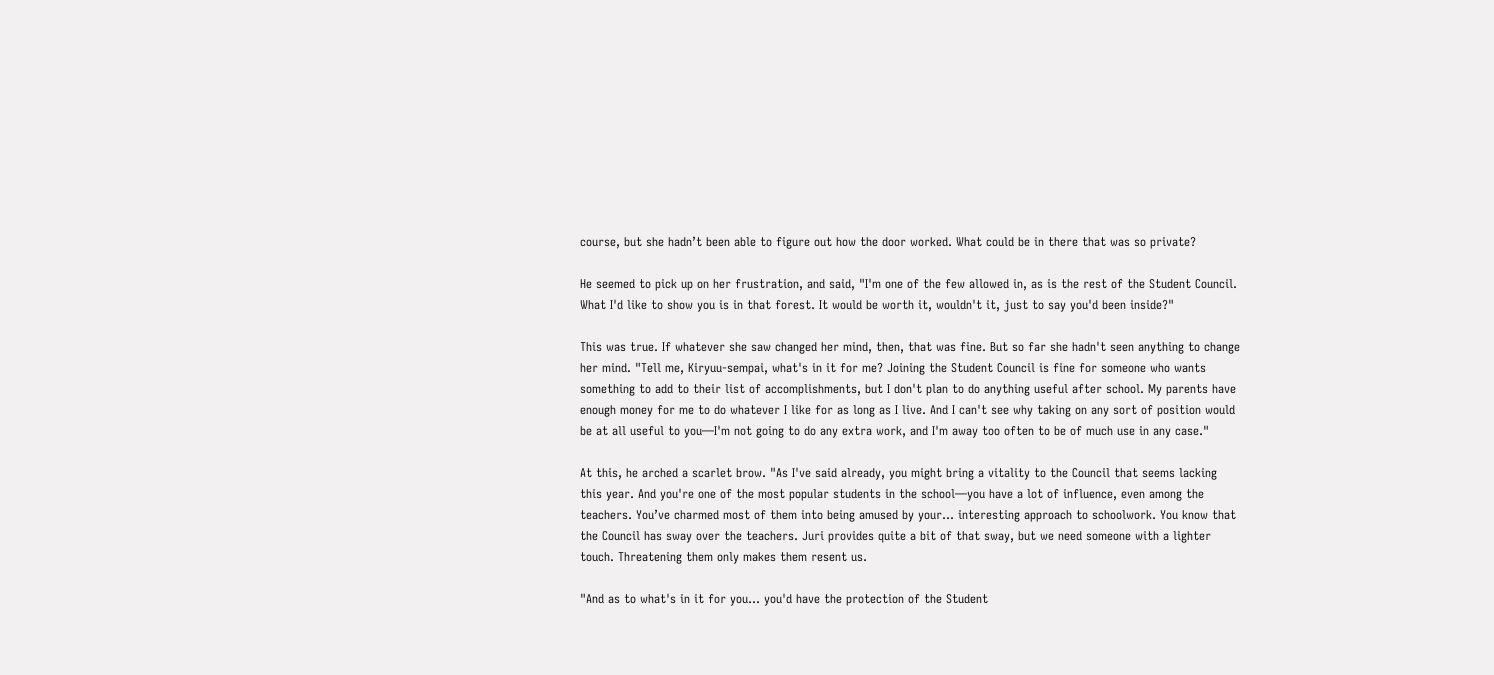course, but she hadn’t been able to figure out how the door worked. What could be in there that was so private?

He seemed to pick up on her frustration, and said, "I'm one of the few allowed in, as is the rest of the Student Council. What I'd like to show you is in that forest. It would be worth it, wouldn't it, just to say you'd been inside?"

This was true. If whatever she saw changed her mind, then, that was fine. But so far she hadn't seen anything to change her mind. "Tell me, Kiryuu-sempai, what's in it for me? Joining the Student Council is fine for someone who wants something to add to their list of accomplishments, but I don't plan to do anything useful after school. My parents have enough money for me to do whatever I like for as long as I live. And I can't see why taking on any sort of position would be at all useful to you—I'm not going to do any extra work, and I'm away too often to be of much use in any case."

At this, he arched a scarlet brow. "As I've said already, you might bring a vitality to the Council that seems lacking this year. And you're one of the most popular students in the school—you have a lot of influence, even among the teachers. You’ve charmed most of them into being amused by your... interesting approach to schoolwork. You know that the Council has sway over the teachers. Juri provides quite a bit of that sway, but we need someone with a lighter touch. Threatening them only makes them resent us.

"And as to what's in it for you... you'd have the protection of the Student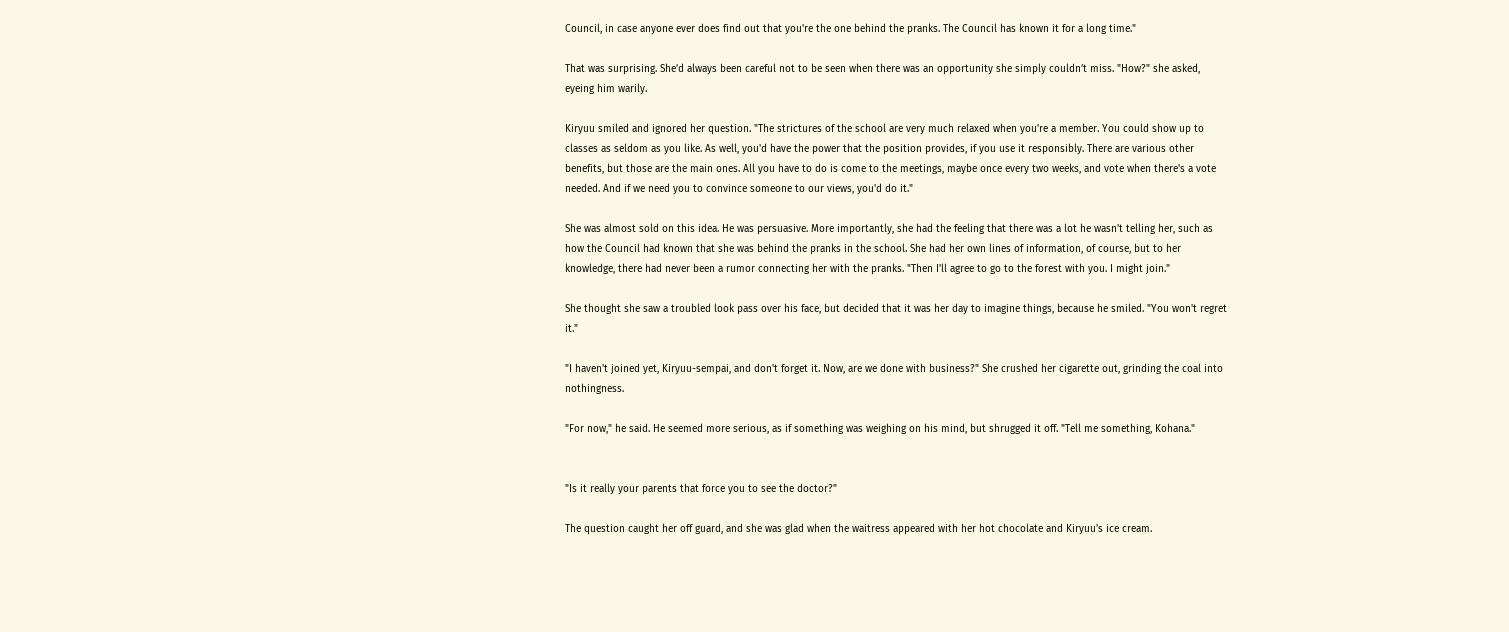Council, in case anyone ever does find out that you're the one behind the pranks. The Council has known it for a long time."

That was surprising. She’d always been careful not to be seen when there was an opportunity she simply couldn’t miss. "How?" she asked, eyeing him warily.

Kiryuu smiled and ignored her question. "The strictures of the school are very much relaxed when you're a member. You could show up to classes as seldom as you like. As well, you'd have the power that the position provides, if you use it responsibly. There are various other benefits, but those are the main ones. All you have to do is come to the meetings, maybe once every two weeks, and vote when there's a vote needed. And if we need you to convince someone to our views, you'd do it."

She was almost sold on this idea. He was persuasive. More importantly, she had the feeling that there was a lot he wasn't telling her, such as how the Council had known that she was behind the pranks in the school. She had her own lines of information, of course, but to her knowledge, there had never been a rumor connecting her with the pranks. "Then I'll agree to go to the forest with you. I might join."

She thought she saw a troubled look pass over his face, but decided that it was her day to imagine things, because he smiled. "You won't regret it."

"I haven't joined yet, Kiryuu-sempai, and don't forget it. Now, are we done with business?" She crushed her cigarette out, grinding the coal into nothingness.

"For now," he said. He seemed more serious, as if something was weighing on his mind, but shrugged it off. "Tell me something, Kohana."


"Is it really your parents that force you to see the doctor?"

The question caught her off guard, and she was glad when the waitress appeared with her hot chocolate and Kiryuu's ice cream.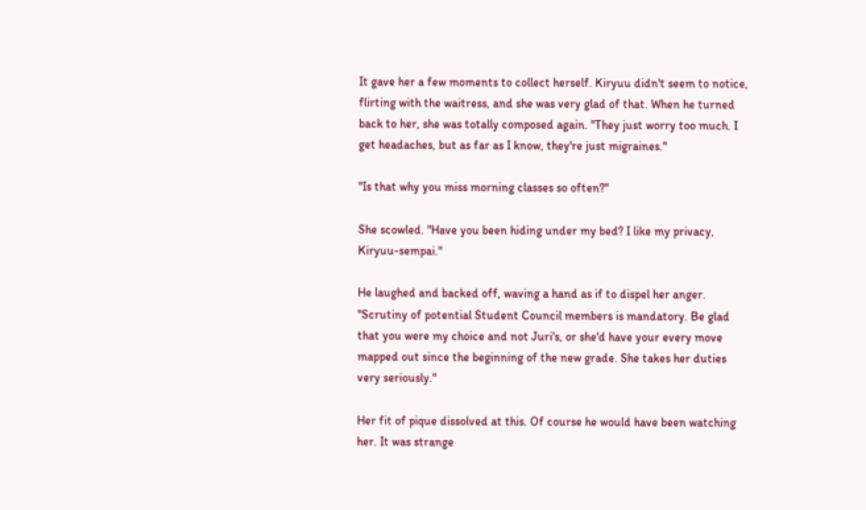It gave her a few moments to collect herself. Kiryuu didn't seem to notice, flirting with the waitress, and she was very glad of that. When he turned back to her, she was totally composed again. "They just worry too much. I get headaches, but as far as I know, they're just migraines."

"Is that why you miss morning classes so often?"

She scowled. "Have you been hiding under my bed? I like my privacy, Kiryuu-sempai."

He laughed and backed off, waving a hand as if to dispel her anger. "Scrutiny of potential Student Council members is mandatory. Be glad that you were my choice and not Juri's, or she'd have your every move mapped out since the beginning of the new grade. She takes her duties very seriously."

Her fit of pique dissolved at this. Of course he would have been watching her. It was strange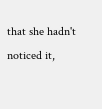that she hadn't noticed it,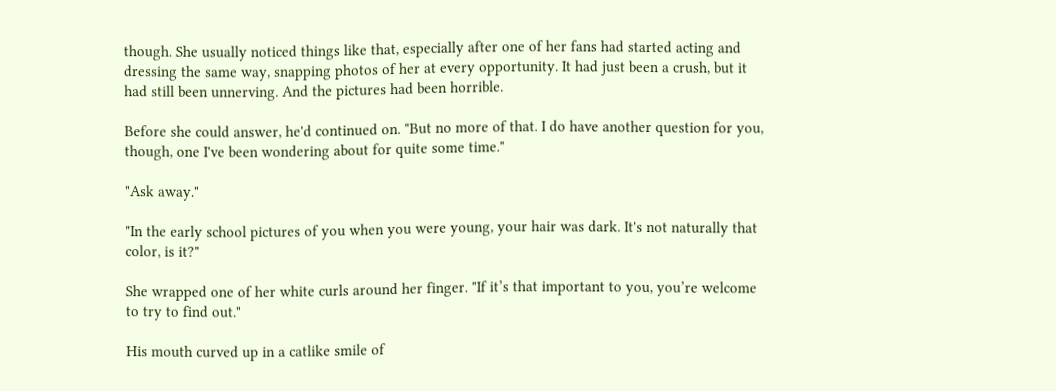though. She usually noticed things like that, especially after one of her fans had started acting and dressing the same way, snapping photos of her at every opportunity. It had just been a crush, but it had still been unnerving. And the pictures had been horrible.

Before she could answer, he'd continued on. "But no more of that. I do have another question for you, though, one I've been wondering about for quite some time."

"Ask away."

"In the early school pictures of you when you were young, your hair was dark. It's not naturally that color, is it?"

She wrapped one of her white curls around her finger. "If it’s that important to you, you’re welcome to try to find out."

His mouth curved up in a catlike smile of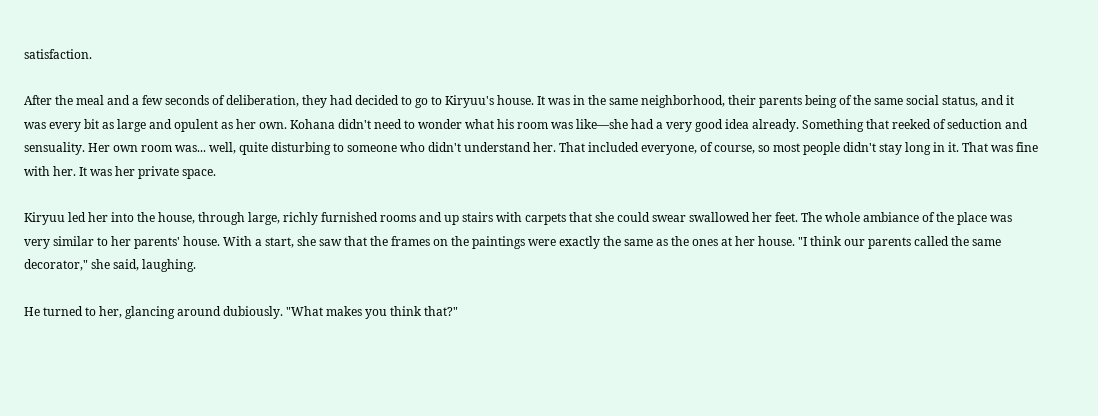satisfaction.

After the meal and a few seconds of deliberation, they had decided to go to Kiryuu's house. It was in the same neighborhood, their parents being of the same social status, and it was every bit as large and opulent as her own. Kohana didn't need to wonder what his room was like—she had a very good idea already. Something that reeked of seduction and sensuality. Her own room was... well, quite disturbing to someone who didn't understand her. That included everyone, of course, so most people didn't stay long in it. That was fine with her. It was her private space.

Kiryuu led her into the house, through large, richly furnished rooms and up stairs with carpets that she could swear swallowed her feet. The whole ambiance of the place was very similar to her parents' house. With a start, she saw that the frames on the paintings were exactly the same as the ones at her house. "I think our parents called the same decorator," she said, laughing.

He turned to her, glancing around dubiously. "What makes you think that?"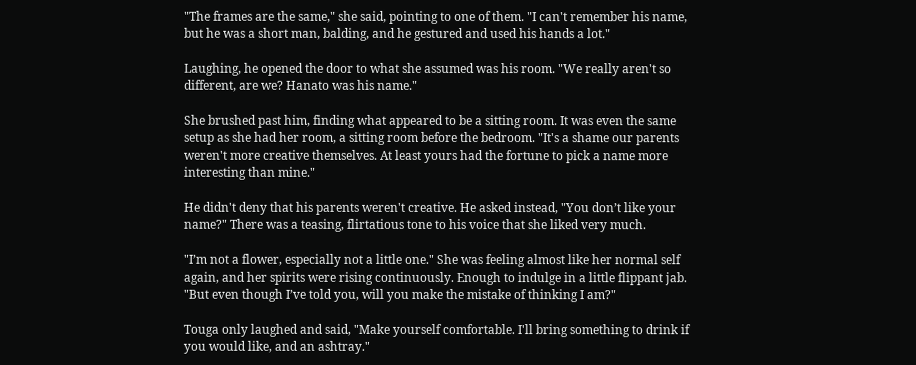"The frames are the same," she said, pointing to one of them. "I can't remember his name, but he was a short man, balding, and he gestured and used his hands a lot."

Laughing, he opened the door to what she assumed was his room. "We really aren't so different, are we? Hanato was his name."

She brushed past him, finding what appeared to be a sitting room. It was even the same setup as she had her room, a sitting room before the bedroom. "It's a shame our parents weren't more creative themselves. At least yours had the fortune to pick a name more interesting than mine."

He didn't deny that his parents weren't creative. He asked instead, "You don’t like your name?" There was a teasing, flirtatious tone to his voice that she liked very much.

"I’m not a flower, especially not a little one." She was feeling almost like her normal self again, and her spirits were rising continuously. Enough to indulge in a little flippant jab. "But even though I’ve told you, will you make the mistake of thinking I am?"

Touga only laughed and said, "Make yourself comfortable. I'll bring something to drink if you would like, and an ashtray."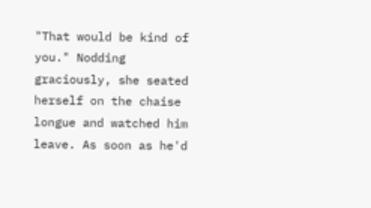"That would be kind of you." Nodding graciously, she seated herself on the chaise longue and watched him leave. As soon as he'd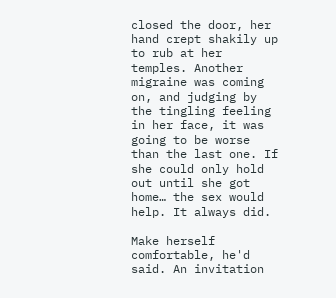closed the door, her hand crept shakily up to rub at her temples. Another migraine was coming on, and judging by the tingling feeling in her face, it was going to be worse than the last one. If she could only hold out until she got home… the sex would help. It always did.

Make herself comfortable, he'd said. An invitation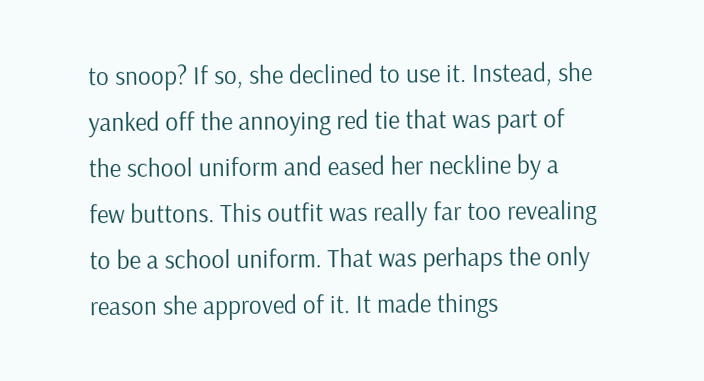to snoop? If so, she declined to use it. Instead, she yanked off the annoying red tie that was part of the school uniform and eased her neckline by a few buttons. This outfit was really far too revealing to be a school uniform. That was perhaps the only reason she approved of it. It made things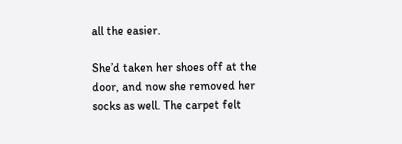all the easier.

She’d taken her shoes off at the door, and now she removed her socks as well. The carpet felt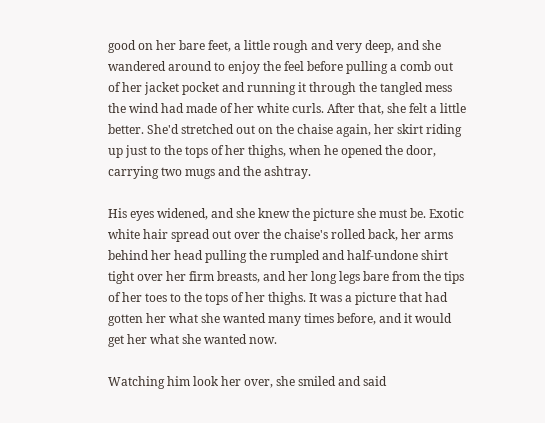good on her bare feet, a little rough and very deep, and she wandered around to enjoy the feel before pulling a comb out of her jacket pocket and running it through the tangled mess the wind had made of her white curls. After that, she felt a little better. She'd stretched out on the chaise again, her skirt riding up just to the tops of her thighs, when he opened the door, carrying two mugs and the ashtray.

His eyes widened, and she knew the picture she must be. Exotic white hair spread out over the chaise's rolled back, her arms behind her head pulling the rumpled and half-undone shirt tight over her firm breasts, and her long legs bare from the tips of her toes to the tops of her thighs. It was a picture that had gotten her what she wanted many times before, and it would get her what she wanted now.

Watching him look her over, she smiled and said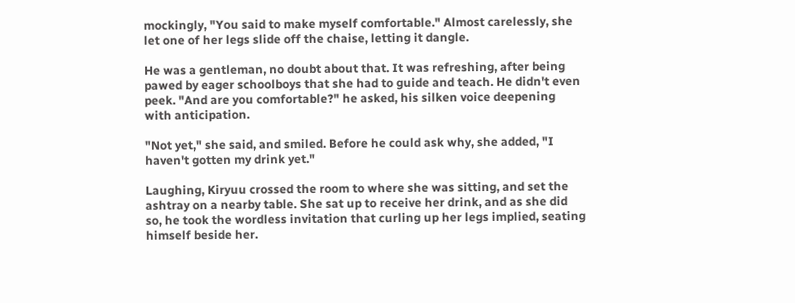mockingly, "You said to make myself comfortable." Almost carelessly, she let one of her legs slide off the chaise, letting it dangle.

He was a gentleman, no doubt about that. It was refreshing, after being pawed by eager schoolboys that she had to guide and teach. He didn't even peek. "And are you comfortable?" he asked, his silken voice deepening with anticipation.

"Not yet," she said, and smiled. Before he could ask why, she added, "I haven't gotten my drink yet."

Laughing, Kiryuu crossed the room to where she was sitting, and set the ashtray on a nearby table. She sat up to receive her drink, and as she did so, he took the wordless invitation that curling up her legs implied, seating himself beside her.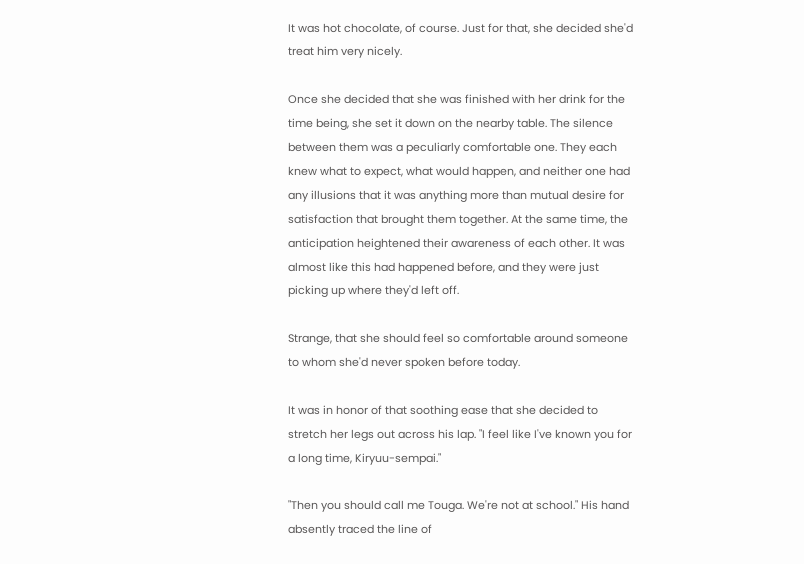It was hot chocolate, of course. Just for that, she decided she'd treat him very nicely.

Once she decided that she was finished with her drink for the time being, she set it down on the nearby table. The silence between them was a peculiarly comfortable one. They each knew what to expect, what would happen, and neither one had any illusions that it was anything more than mutual desire for satisfaction that brought them together. At the same time, the anticipation heightened their awareness of each other. It was almost like this had happened before, and they were just picking up where they'd left off.

Strange, that she should feel so comfortable around someone to whom she'd never spoken before today.

It was in honor of that soothing ease that she decided to stretch her legs out across his lap. "I feel like I've known you for a long time, Kiryuu-sempai."

"Then you should call me Touga. We're not at school." His hand absently traced the line of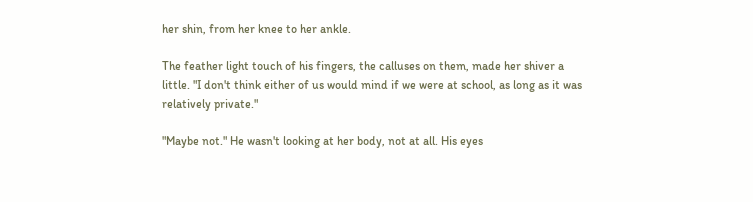her shin, from her knee to her ankle.

The feather light touch of his fingers, the calluses on them, made her shiver a little. "I don't think either of us would mind if we were at school, as long as it was relatively private."

"Maybe not." He wasn't looking at her body, not at all. His eyes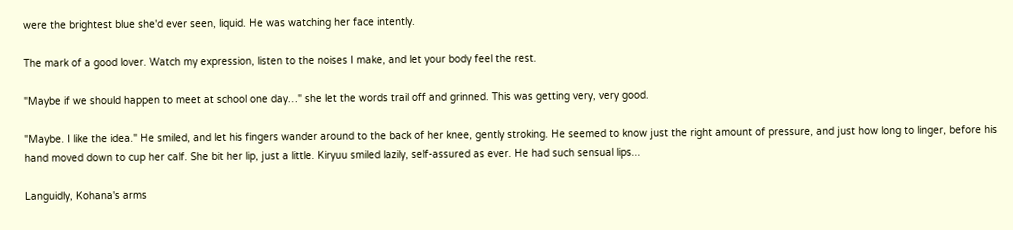were the brightest blue she'd ever seen, liquid. He was watching her face intently.

The mark of a good lover. Watch my expression, listen to the noises I make, and let your body feel the rest.

"Maybe if we should happen to meet at school one day…" she let the words trail off and grinned. This was getting very, very good.

"Maybe. I like the idea." He smiled, and let his fingers wander around to the back of her knee, gently stroking. He seemed to know just the right amount of pressure, and just how long to linger, before his hand moved down to cup her calf. She bit her lip, just a little. Kiryuu smiled lazily, self-assured as ever. He had such sensual lips...

Languidly, Kohana's arms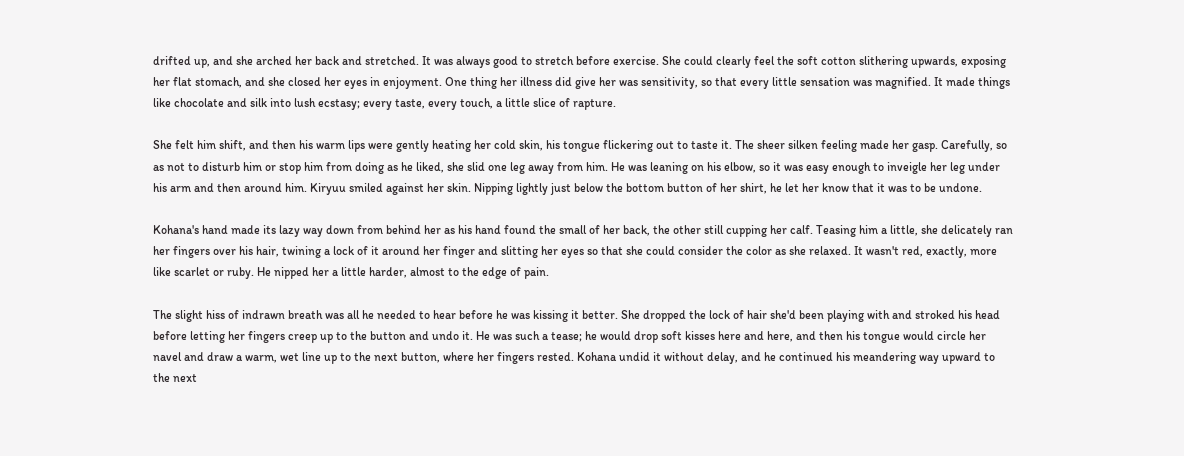drifted up, and she arched her back and stretched. It was always good to stretch before exercise. She could clearly feel the soft cotton slithering upwards, exposing her flat stomach, and she closed her eyes in enjoyment. One thing her illness did give her was sensitivity, so that every little sensation was magnified. It made things like chocolate and silk into lush ecstasy; every taste, every touch, a little slice of rapture.

She felt him shift, and then his warm lips were gently heating her cold skin, his tongue flickering out to taste it. The sheer silken feeling made her gasp. Carefully, so as not to disturb him or stop him from doing as he liked, she slid one leg away from him. He was leaning on his elbow, so it was easy enough to inveigle her leg under his arm and then around him. Kiryuu smiled against her skin. Nipping lightly just below the bottom button of her shirt, he let her know that it was to be undone.

Kohana's hand made its lazy way down from behind her as his hand found the small of her back, the other still cupping her calf. Teasing him a little, she delicately ran her fingers over his hair, twining a lock of it around her finger and slitting her eyes so that she could consider the color as she relaxed. It wasn't red, exactly, more like scarlet or ruby. He nipped her a little harder, almost to the edge of pain.

The slight hiss of indrawn breath was all he needed to hear before he was kissing it better. She dropped the lock of hair she'd been playing with and stroked his head before letting her fingers creep up to the button and undo it. He was such a tease; he would drop soft kisses here and here, and then his tongue would circle her navel and draw a warm, wet line up to the next button, where her fingers rested. Kohana undid it without delay, and he continued his meandering way upward to the next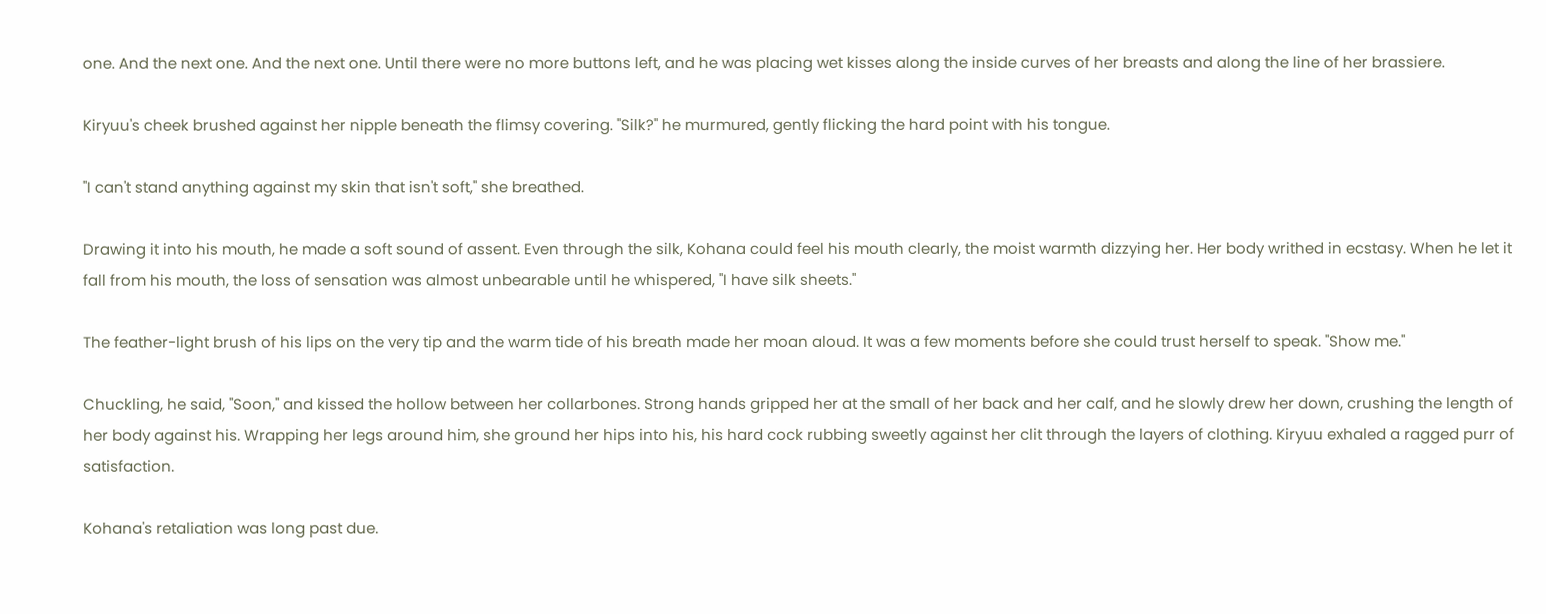one. And the next one. And the next one. Until there were no more buttons left, and he was placing wet kisses along the inside curves of her breasts and along the line of her brassiere.

Kiryuu's cheek brushed against her nipple beneath the flimsy covering. "Silk?" he murmured, gently flicking the hard point with his tongue.

"I can't stand anything against my skin that isn't soft," she breathed.

Drawing it into his mouth, he made a soft sound of assent. Even through the silk, Kohana could feel his mouth clearly, the moist warmth dizzying her. Her body writhed in ecstasy. When he let it fall from his mouth, the loss of sensation was almost unbearable until he whispered, "I have silk sheets."

The feather-light brush of his lips on the very tip and the warm tide of his breath made her moan aloud. It was a few moments before she could trust herself to speak. "Show me."

Chuckling, he said, "Soon," and kissed the hollow between her collarbones. Strong hands gripped her at the small of her back and her calf, and he slowly drew her down, crushing the length of her body against his. Wrapping her legs around him, she ground her hips into his, his hard cock rubbing sweetly against her clit through the layers of clothing. Kiryuu exhaled a ragged purr of satisfaction.

Kohana's retaliation was long past due.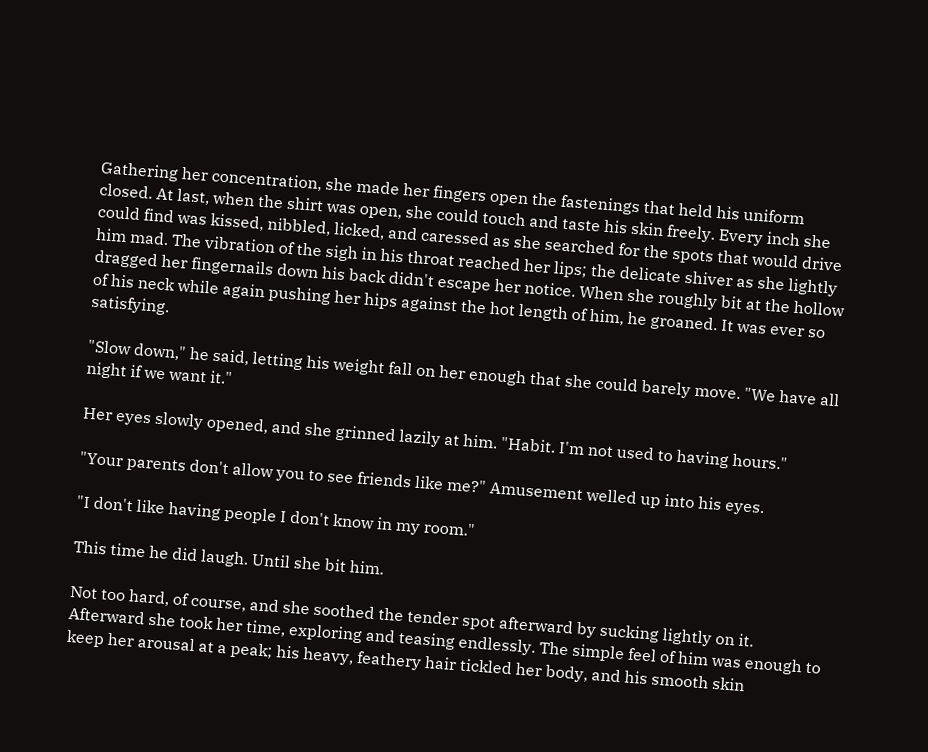Gathering her concentration, she made her fingers open the fastenings that held his uniform closed. At last, when the shirt was open, she could touch and taste his skin freely. Every inch she could find was kissed, nibbled, licked, and caressed as she searched for the spots that would drive him mad. The vibration of the sigh in his throat reached her lips; the delicate shiver as she lightly dragged her fingernails down his back didn't escape her notice. When she roughly bit at the hollow of his neck while again pushing her hips against the hot length of him, he groaned. It was ever so satisfying.

"Slow down," he said, letting his weight fall on her enough that she could barely move. "We have all night if we want it."

Her eyes slowly opened, and she grinned lazily at him. "Habit. I'm not used to having hours."

"Your parents don't allow you to see friends like me?" Amusement welled up into his eyes.

"I don't like having people I don't know in my room."

This time he did laugh. Until she bit him.

Not too hard, of course, and she soothed the tender spot afterward by sucking lightly on it. Afterward she took her time, exploring and teasing endlessly. The simple feel of him was enough to keep her arousal at a peak; his heavy, feathery hair tickled her body, and his smooth skin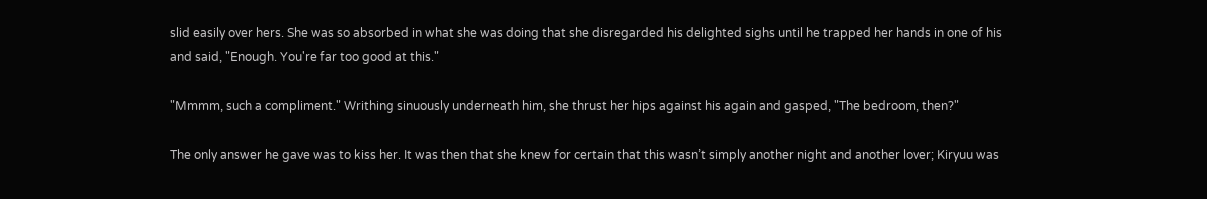slid easily over hers. She was so absorbed in what she was doing that she disregarded his delighted sighs until he trapped her hands in one of his and said, "Enough. You're far too good at this."

"Mmmm, such a compliment." Writhing sinuously underneath him, she thrust her hips against his again and gasped, "The bedroom, then?"

The only answer he gave was to kiss her. It was then that she knew for certain that this wasn’t simply another night and another lover; Kiryuu was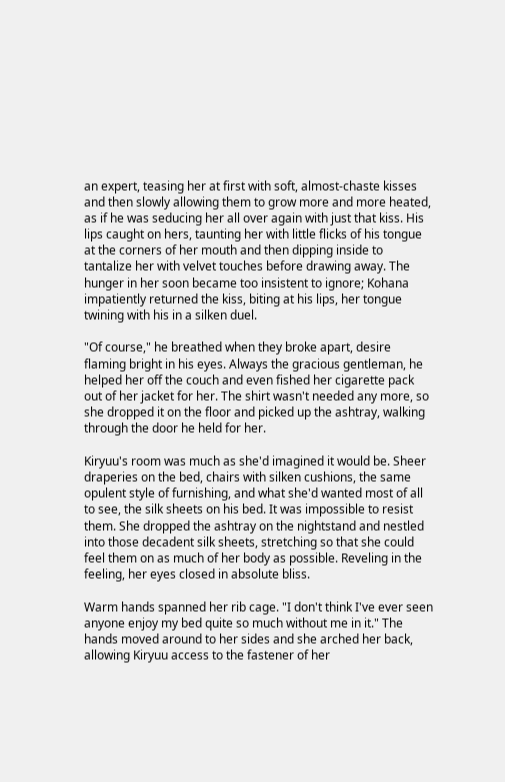an expert, teasing her at first with soft, almost-chaste kisses and then slowly allowing them to grow more and more heated, as if he was seducing her all over again with just that kiss. His lips caught on hers, taunting her with little flicks of his tongue at the corners of her mouth and then dipping inside to tantalize her with velvet touches before drawing away. The hunger in her soon became too insistent to ignore; Kohana impatiently returned the kiss, biting at his lips, her tongue twining with his in a silken duel.

"Of course," he breathed when they broke apart, desire flaming bright in his eyes. Always the gracious gentleman, he helped her off the couch and even fished her cigarette pack out of her jacket for her. The shirt wasn't needed any more, so she dropped it on the floor and picked up the ashtray, walking through the door he held for her.

Kiryuu's room was much as she'd imagined it would be. Sheer draperies on the bed, chairs with silken cushions, the same opulent style of furnishing, and what she'd wanted most of all to see, the silk sheets on his bed. It was impossible to resist them. She dropped the ashtray on the nightstand and nestled into those decadent silk sheets, stretching so that she could feel them on as much of her body as possible. Reveling in the feeling, her eyes closed in absolute bliss.

Warm hands spanned her rib cage. "I don't think I've ever seen anyone enjoy my bed quite so much without me in it." The hands moved around to her sides and she arched her back, allowing Kiryuu access to the fastener of her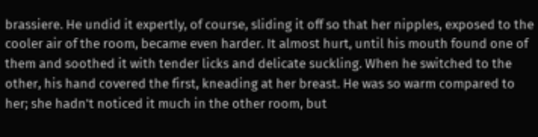brassiere. He undid it expertly, of course, sliding it off so that her nipples, exposed to the cooler air of the room, became even harder. It almost hurt, until his mouth found one of them and soothed it with tender licks and delicate suckling. When he switched to the other, his hand covered the first, kneading at her breast. He was so warm compared to her; she hadn't noticed it much in the other room, but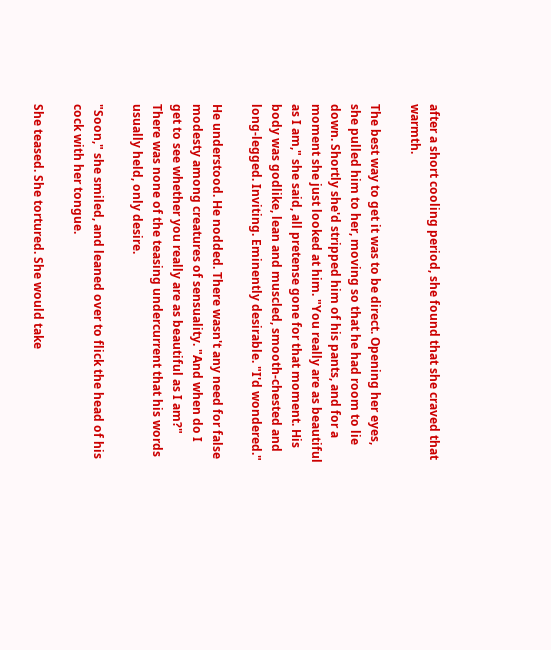after a short cooling period, she found that she craved that warmth.

The best way to get it was to be direct. Opening her eyes, she pulled him to her, moving so that he had room to lie down. Shortly she'd stripped him of his pants, and for a moment she just looked at him. "You really are as beautiful as I am," she said, all pretense gone for that moment. His body was godlike, lean and muscled, smooth-chested and long-legged. Inviting. Eminently desirable. "I'd wondered."

He understood. He nodded. There wasn't any need for false modesty among creatures of sensuality. "And when do I get to see whether you really are as beautiful as I am?" There was none of the teasing undercurrent that his words usually held, only desire.

"Soon," she smiled, and leaned over to flick the head of his cock with her tongue.

She teased. She tortured. She would take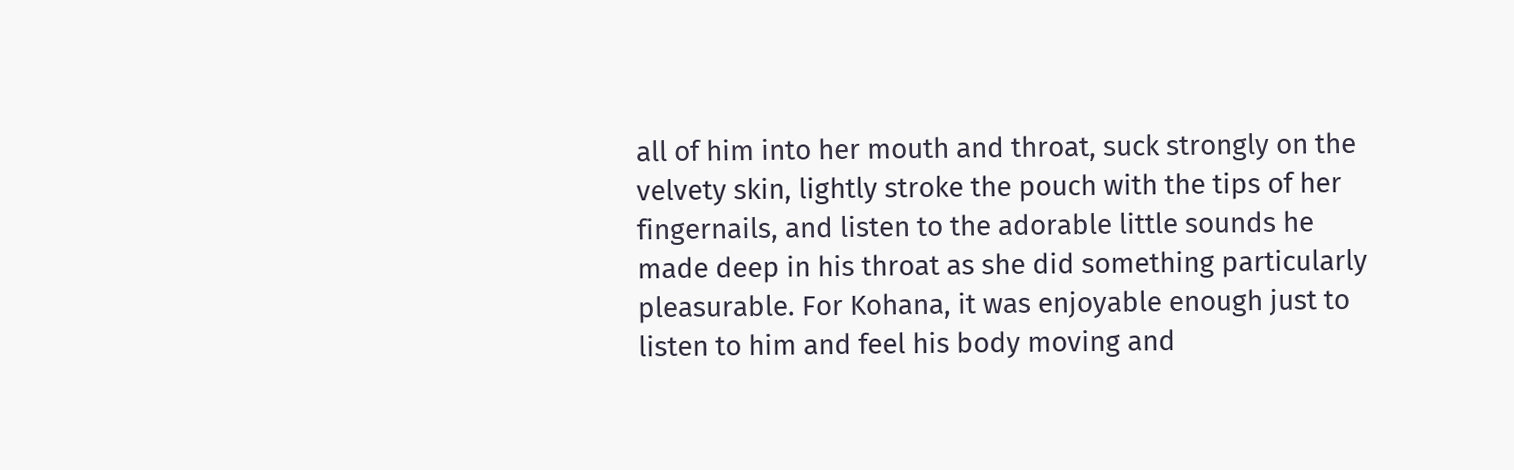all of him into her mouth and throat, suck strongly on the velvety skin, lightly stroke the pouch with the tips of her fingernails, and listen to the adorable little sounds he made deep in his throat as she did something particularly pleasurable. For Kohana, it was enjoyable enough just to listen to him and feel his body moving and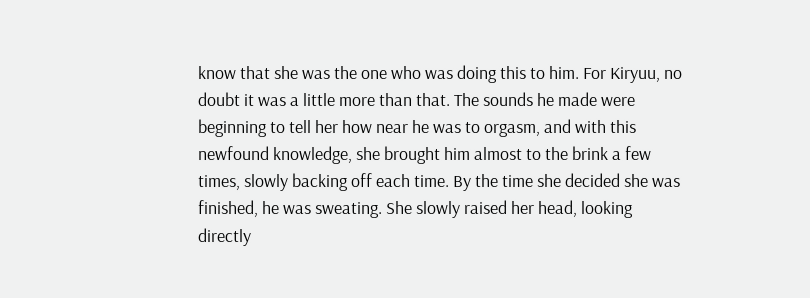know that she was the one who was doing this to him. For Kiryuu, no doubt it was a little more than that. The sounds he made were beginning to tell her how near he was to orgasm, and with this newfound knowledge, she brought him almost to the brink a few times, slowly backing off each time. By the time she decided she was finished, he was sweating. She slowly raised her head, looking directly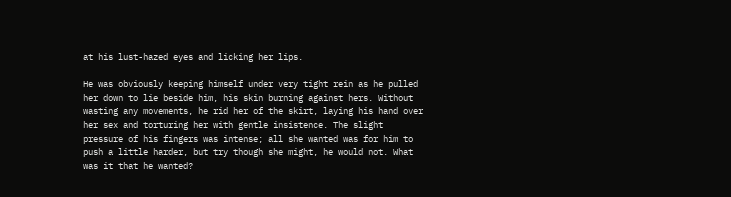at his lust-hazed eyes and licking her lips.

He was obviously keeping himself under very tight rein as he pulled her down to lie beside him, his skin burning against hers. Without wasting any movements, he rid her of the skirt, laying his hand over her sex and torturing her with gentle insistence. The slight pressure of his fingers was intense; all she wanted was for him to push a little harder, but try though she might, he would not. What was it that he wanted?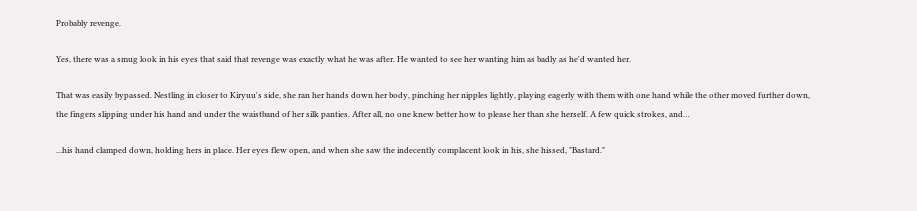Probably revenge.

Yes, there was a smug look in his eyes that said that revenge was exactly what he was after. He wanted to see her wanting him as badly as he'd wanted her.

That was easily bypassed. Nestling in closer to Kiryuu's side, she ran her hands down her body, pinching her nipples lightly, playing eagerly with them with one hand while the other moved further down, the fingers slipping under his hand and under the waistband of her silk panties. After all, no one knew better how to please her than she herself. A few quick strokes, and…

...his hand clamped down, holding hers in place. Her eyes flew open, and when she saw the indecently complacent look in his, she hissed, "Bastard."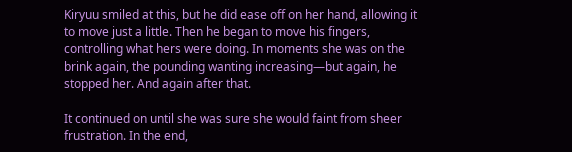Kiryuu smiled at this, but he did ease off on her hand, allowing it to move just a little. Then he began to move his fingers, controlling what hers were doing. In moments she was on the brink again, the pounding wanting increasing—but again, he stopped her. And again after that.

It continued on until she was sure she would faint from sheer frustration. In the end,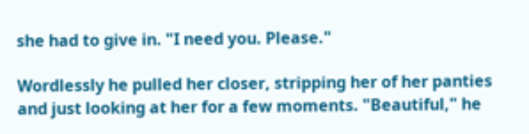she had to give in. "I need you. Please."

Wordlessly he pulled her closer, stripping her of her panties and just looking at her for a few moments. "Beautiful," he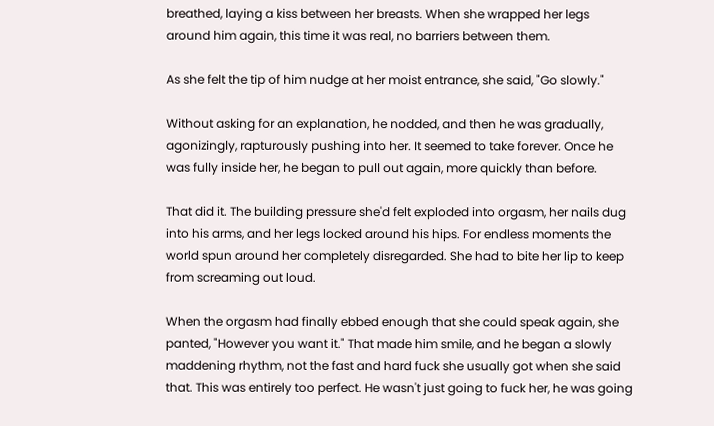breathed, laying a kiss between her breasts. When she wrapped her legs around him again, this time it was real, no barriers between them.

As she felt the tip of him nudge at her moist entrance, she said, "Go slowly."

Without asking for an explanation, he nodded, and then he was gradually, agonizingly, rapturously pushing into her. It seemed to take forever. Once he was fully inside her, he began to pull out again, more quickly than before.

That did it. The building pressure she'd felt exploded into orgasm, her nails dug into his arms, and her legs locked around his hips. For endless moments the world spun around her completely disregarded. She had to bite her lip to keep from screaming out loud.

When the orgasm had finally ebbed enough that she could speak again, she panted, "However you want it." That made him smile, and he began a slowly maddening rhythm, not the fast and hard fuck she usually got when she said that. This was entirely too perfect. He wasn't just going to fuck her, he was going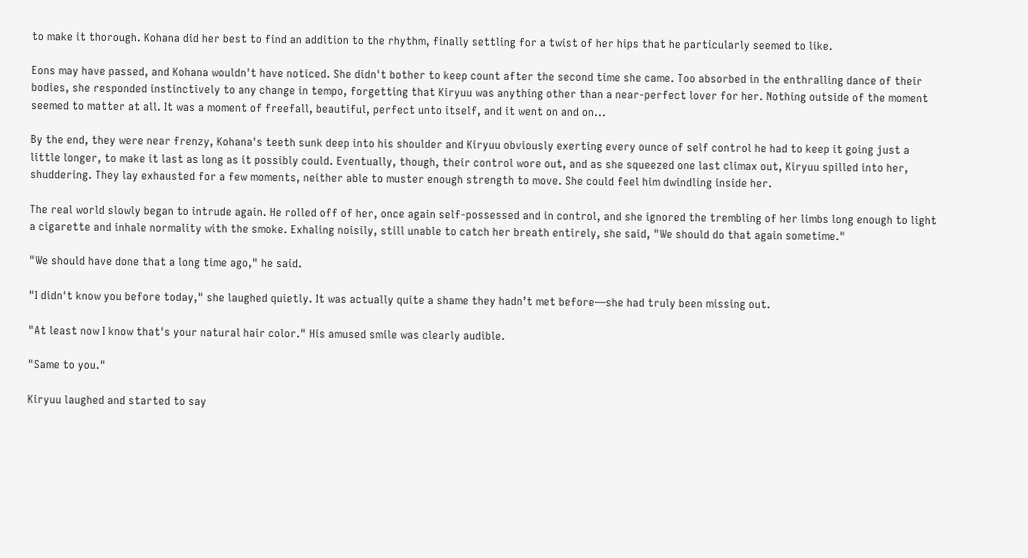to make it thorough. Kohana did her best to find an addition to the rhythm, finally settling for a twist of her hips that he particularly seemed to like.

Eons may have passed, and Kohana wouldn't have noticed. She didn't bother to keep count after the second time she came. Too absorbed in the enthralling dance of their bodies, she responded instinctively to any change in tempo, forgetting that Kiryuu was anything other than a near-perfect lover for her. Nothing outside of the moment seemed to matter at all. It was a moment of freefall, beautiful, perfect unto itself, and it went on and on...

By the end, they were near frenzy, Kohana's teeth sunk deep into his shoulder and Kiryuu obviously exerting every ounce of self control he had to keep it going just a little longer, to make it last as long as it possibly could. Eventually, though, their control wore out, and as she squeezed one last climax out, Kiryuu spilled into her, shuddering. They lay exhausted for a few moments, neither able to muster enough strength to move. She could feel him dwindling inside her.

The real world slowly began to intrude again. He rolled off of her, once again self-possessed and in control, and she ignored the trembling of her limbs long enough to light a cigarette and inhale normality with the smoke. Exhaling noisily, still unable to catch her breath entirely, she said, "We should do that again sometime."

"We should have done that a long time ago," he said.

"I didn't know you before today," she laughed quietly. It was actually quite a shame they hadn’t met before—she had truly been missing out.

"At least now I know that's your natural hair color." His amused smile was clearly audible.

"Same to you."

Kiryuu laughed and started to say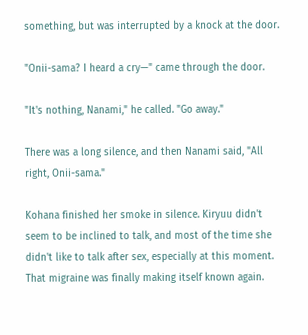something, but was interrupted by a knock at the door.

"Onii-sama? I heard a cry—" came through the door.

"It's nothing, Nanami," he called. "Go away."

There was a long silence, and then Nanami said, "All right, Onii-sama."

Kohana finished her smoke in silence. Kiryuu didn't seem to be inclined to talk, and most of the time she didn't like to talk after sex, especially at this moment. That migraine was finally making itself known again.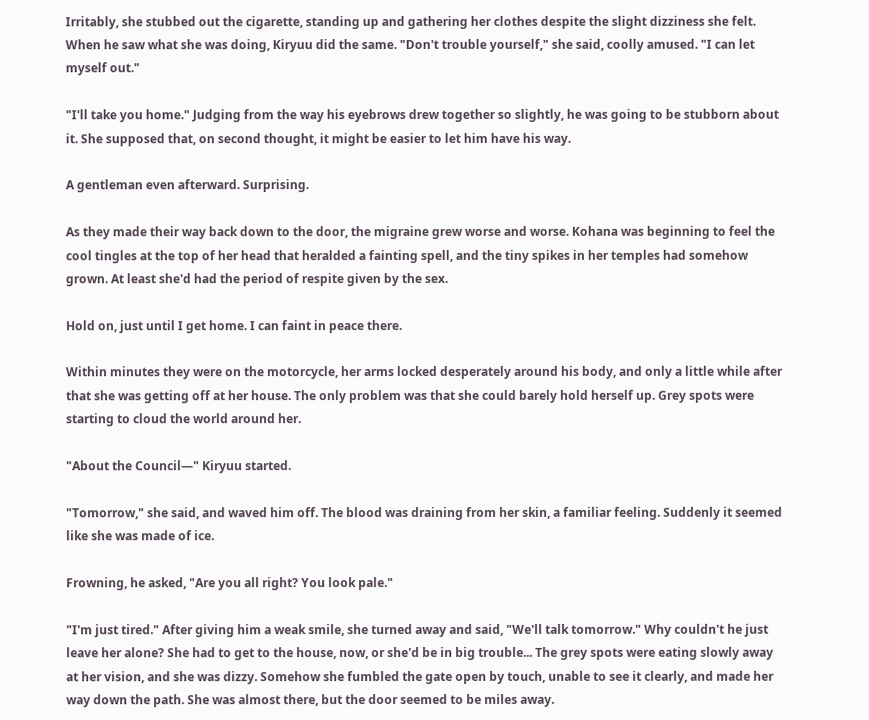Irritably, she stubbed out the cigarette, standing up and gathering her clothes despite the slight dizziness she felt. When he saw what she was doing, Kiryuu did the same. "Don't trouble yourself," she said, coolly amused. "I can let myself out."

"I'll take you home." Judging from the way his eyebrows drew together so slightly, he was going to be stubborn about it. She supposed that, on second thought, it might be easier to let him have his way.

A gentleman even afterward. Surprising.

As they made their way back down to the door, the migraine grew worse and worse. Kohana was beginning to feel the cool tingles at the top of her head that heralded a fainting spell, and the tiny spikes in her temples had somehow grown. At least she'd had the period of respite given by the sex.

Hold on, just until I get home. I can faint in peace there.

Within minutes they were on the motorcycle, her arms locked desperately around his body, and only a little while after that she was getting off at her house. The only problem was that she could barely hold herself up. Grey spots were starting to cloud the world around her.

"About the Council—" Kiryuu started.

"Tomorrow," she said, and waved him off. The blood was draining from her skin, a familiar feeling. Suddenly it seemed like she was made of ice.

Frowning, he asked, "Are you all right? You look pale."

"I'm just tired." After giving him a weak smile, she turned away and said, "We'll talk tomorrow." Why couldn't he just leave her alone? She had to get to the house, now, or she'd be in big trouble... The grey spots were eating slowly away at her vision, and she was dizzy. Somehow she fumbled the gate open by touch, unable to see it clearly, and made her way down the path. She was almost there, but the door seemed to be miles away.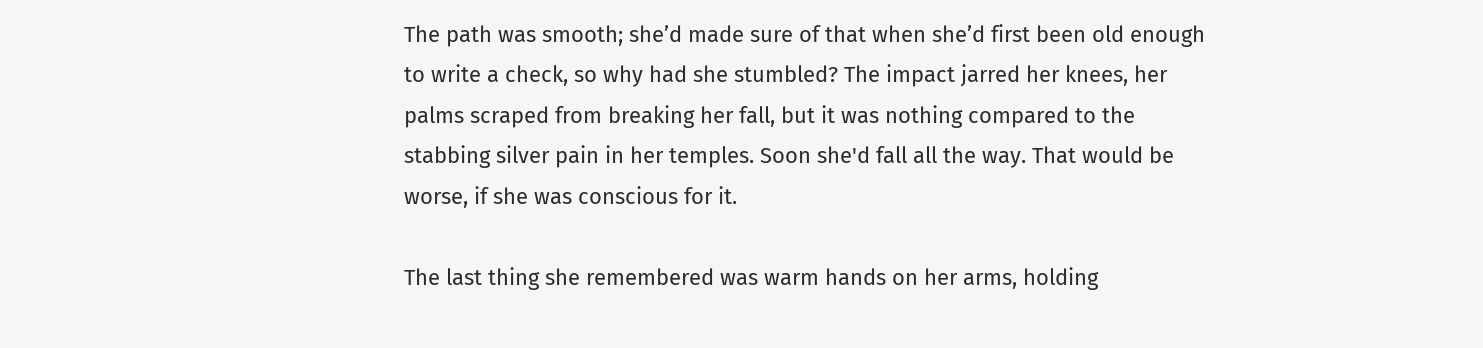The path was smooth; she’d made sure of that when she’d first been old enough to write a check, so why had she stumbled? The impact jarred her knees, her palms scraped from breaking her fall, but it was nothing compared to the stabbing silver pain in her temples. Soon she'd fall all the way. That would be worse, if she was conscious for it.

The last thing she remembered was warm hands on her arms, holding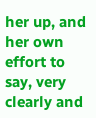her up, and her own effort to say, very clearly and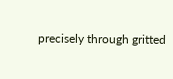precisely through gritted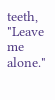teeth, "Leave me alone."